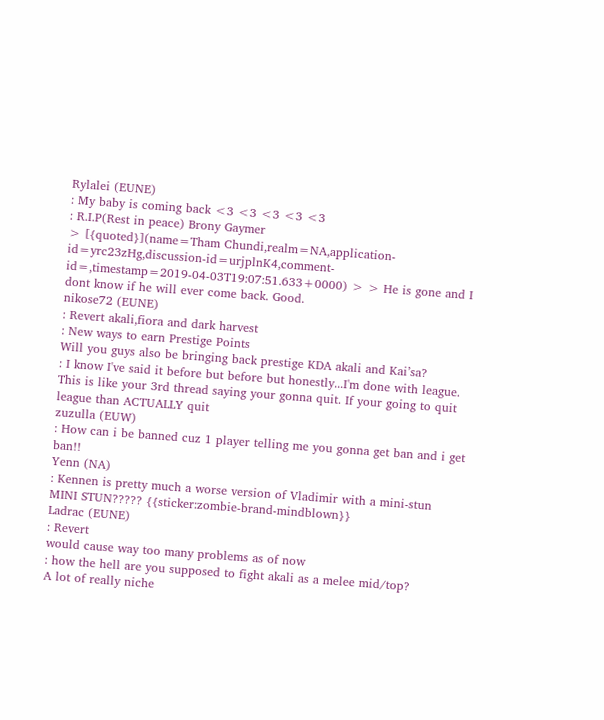Rylalei (EUNE)
: My baby is coming back <3 <3 <3 <3 <3
: R.I.P(Rest in peace) Brony Gaymer
> [{quoted}](name=Tham Chundi,realm=NA,application-id=yrc23zHg,discussion-id=urjplnK4,comment-id=,timestamp=2019-04-03T19:07:51.633+0000) > > He is gone and I dont know if he will ever come back. Good.
nikose72 (EUNE)
: Revert akali,fiora and dark harvest
: New ways to earn Prestige Points
Will you guys also be bringing back prestige KDA akali and Kai’sa?
: I know I've said it before but before but honestly...I'm done with league.
This is like your 3rd thread saying your gonna quit. If your going to quit league than ACTUALLY quit
zuzulla (EUW)
: How can i be banned cuz 1 player telling me you gonna get ban and i get ban!!
Yenn (NA)
: Kennen is pretty much a worse version of Vladimir with a mini-stun
MINI STUN????? {{sticker:zombie-brand-mindblown}}
Ladrac (EUNE)
: Revert
would cause way too many problems as of now
: how the hell are you supposed to fight akali as a melee mid/top?
A lot of really niche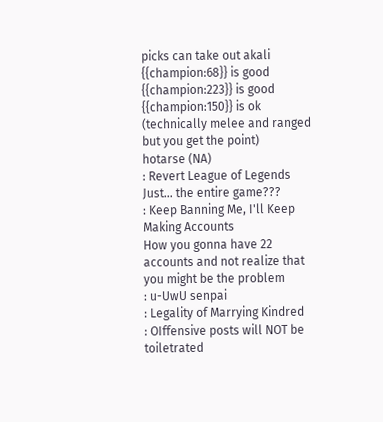picks can take out akali {{champion:68}} is good {{champion:223}} is good {{champion:150}} is ok (technically melee and ranged but you get the point)
hotarse (NA)
: Revert League of Legends
Just... the entire game???
: Keep Banning Me, I'll Keep Making Accounts
How you gonna have 22 accounts and not realize that you might be the problem
: u-UwU senpai
: Legality of Marrying Kindred
: OIffensive posts will NOT be toiletrated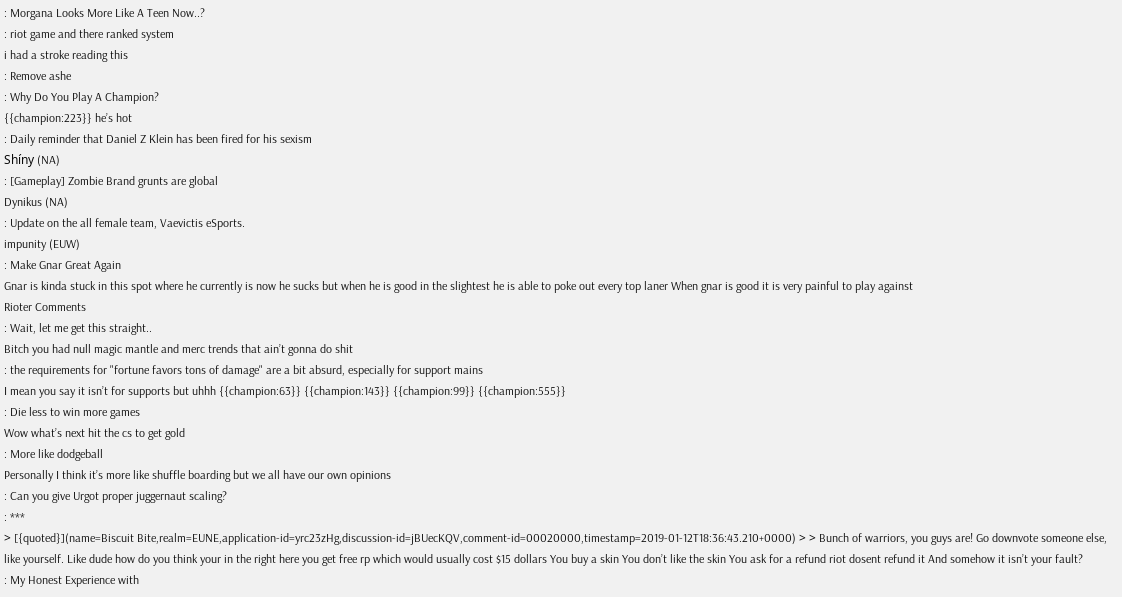: Morgana Looks More Like A Teen Now..?
: riot game and there ranked system
i had a stroke reading this
: Remove ashe
: Why Do You Play A Champion?
{{champion:223}} he’s hot
: Daily reminder that Daniel Z Klein has been fired for his sexism
Shíny (NA)
: [Gameplay] Zombie Brand grunts are global
Dynikus (NA)
: Update on the all female team, Vaevictis eSports.
impunity (EUW)
: Make Gnar Great Again
Gnar is kinda stuck in this spot where he currently is now he sucks but when he is good in the slightest he is able to poke out every top laner When gnar is good it is very painful to play against
Rioter Comments
: Wait, let me get this straight..
Bitch you had null magic mantle and merc trends that ain’t gonna do shit
: the requirements for "fortune favors tons of damage" are a bit absurd, especially for support mains
I mean you say it isn’t for supports but uhhh {{champion:63}} {{champion:143}} {{champion:99}} {{champion:555}}
: Die less to win more games
Wow what’s next hit the cs to get gold
: More like dodgeball
Personally I think it’s more like shuffle boarding but we all have our own opinions
: Can you give Urgot proper juggernaut scaling?
: ***
> [{quoted}](name=Biscuit Bite,realm=EUNE,application-id=yrc23zHg,discussion-id=jBUecKQV,comment-id=00020000,timestamp=2019-01-12T18:36:43.210+0000) > > Bunch of warriors, you guys are! Go downvote someone else, like yourself. Like dude how do you think your in the right here you get free rp which would usually cost $15 dollars You buy a skin You don’t like the skin You ask for a refund riot dosent refund it And somehow it isn’t your fault?
: My Honest Experience with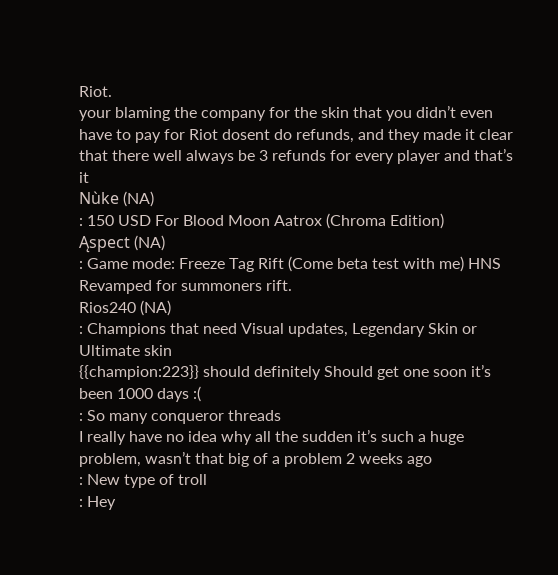Riot.
your blaming the company for the skin that you didn’t even have to pay for Riot dosent do refunds, and they made it clear that there well always be 3 refunds for every player and that’s it
Nùke (NA)
: 150 USD For Blood Moon Aatrox (Chroma Edition)
Ąspect (NA)
: Game mode: Freeze Tag Rift (Come beta test with me) HNS Revamped for summoners rift.
Rios240 (NA)
: Champions that need Visual updates, Legendary Skin or Ultimate skin
{{champion:223}} should definitely Should get one soon it’s been 1000 days :(
: So many conqueror threads
I really have no idea why all the sudden it’s such a huge problem, wasn’t that big of a problem 2 weeks ago
: New type of troll
: Hey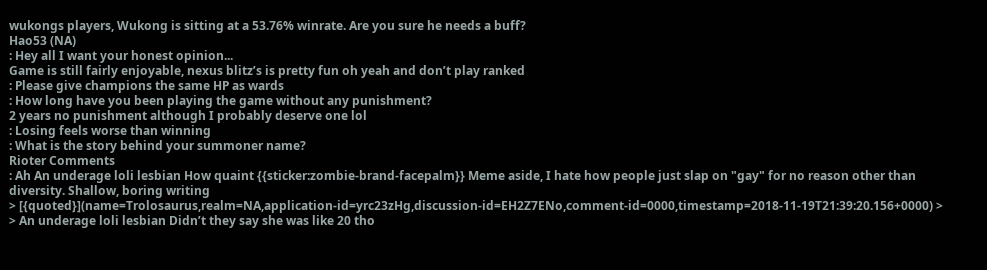wukongs players, Wukong is sitting at a 53.76% winrate. Are you sure he needs a buff?
Hao53 (NA)
: Hey all I want your honest opinion...
Game is still fairly enjoyable, nexus blitz’s is pretty fun oh yeah and don’t play ranked
: Please give champions the same HP as wards
: How long have you been playing the game without any punishment?
2 years no punishment although I probably deserve one lol
: Losing feels worse than winning
: What is the story behind your summoner name?
Rioter Comments
: Ah An underage loli lesbian How quaint {{sticker:zombie-brand-facepalm}} Meme aside, I hate how people just slap on "gay" for no reason other than diversity. Shallow, boring writing
> [{quoted}](name=Trolosaurus,realm=NA,application-id=yrc23zHg,discussion-id=EH2Z7ENo,comment-id=0000,timestamp=2018-11-19T21:39:20.156+0000) > > An underage loli lesbian Didn’t they say she was like 20 tho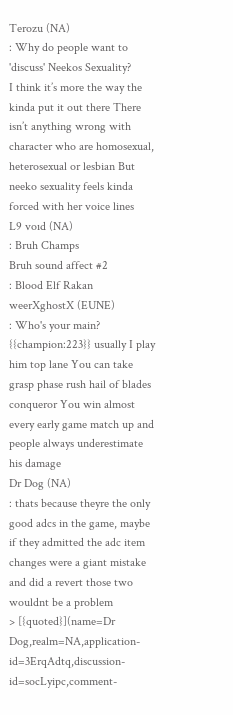Terozu (NA)
: Why do people want to 'discuss' Neekos Sexuality?
I think it’s more the way the kinda put it out there There isn’t anything wrong with character who are homosexual, heterosexual or lesbian But neeko sexuality feels kinda forced with her voice lines
L9 voıd (NA)
: Bruh Champs
Bruh sound affect #2
: Blood Elf Rakan
weerXghostX (EUNE)
: Who's your main?
{{champion:223}} usually I play him top lane You can take grasp phase rush hail of blades conqueror You win almost every early game match up and people always underestimate his damage
Dr Dog (NA)
: thats because theyre the only good adcs in the game, maybe if they admitted the adc item changes were a giant mistake and did a revert those two wouldnt be a problem
> [{quoted}](name=Dr Dog,realm=NA,application-id=3ErqAdtq,discussion-id=socLyipc,comment-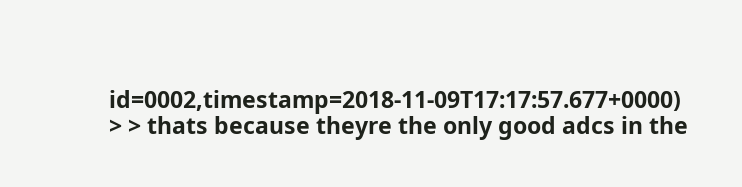id=0002,timestamp=2018-11-09T17:17:57.677+0000) > > thats because theyre the only good adcs in the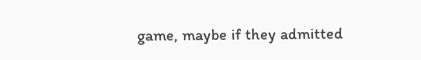game, maybe if they admitted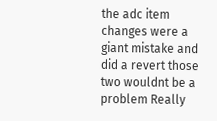the adc item changes were a giant mistake and did a revert those two wouldnt be a problem Really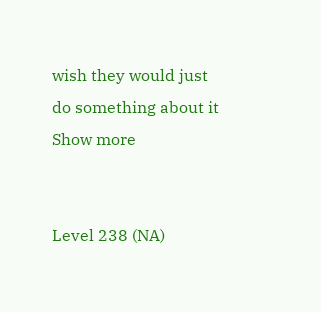wish they would just do something about it
Show more


Level 238 (NA)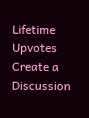Lifetime Upvotes
Create a Discussion